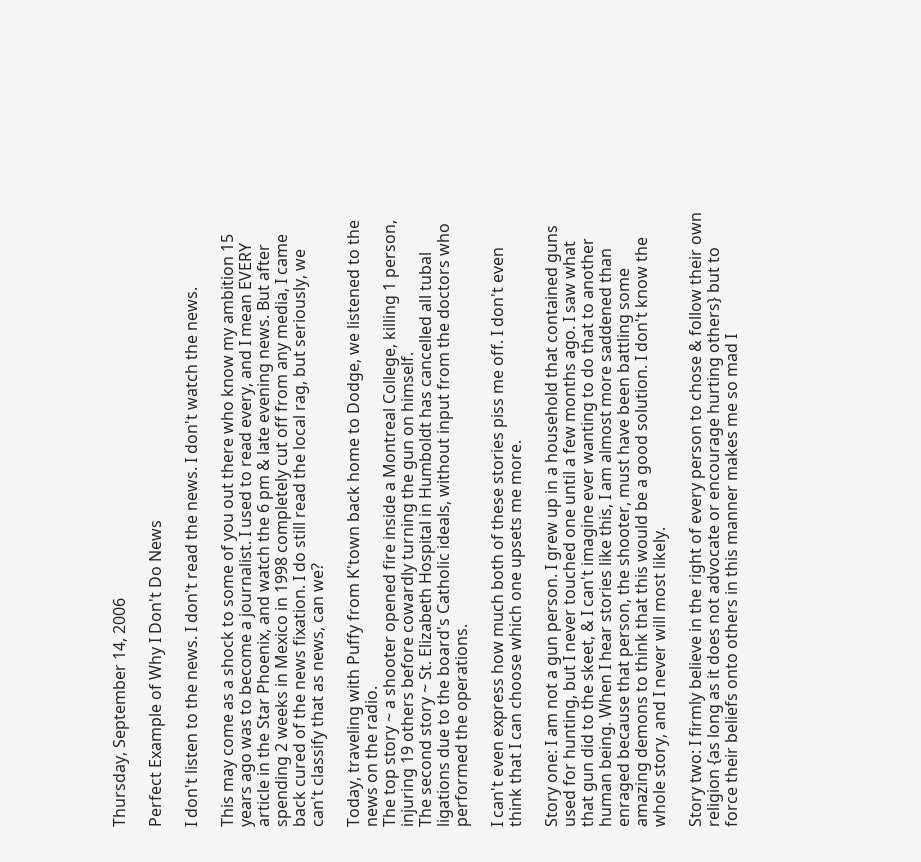Thursday, September 14, 2006

Perfect Example of Why I Don't Do News

I don't listen to the news. I don't read the news. I don't watch the news.

This may come as a shock to some of you out there who know my ambition 15 years ago was to become a journalist. I used to read every, and I mean EVERY article in the Star Phoenix, and watch the 6 pm & late evening news. But after spending 2 weeks in Mexico in 1998 completely cut off from any media, I came back cured of the news fixation. I do still read the local rag, but seriously, we can't classify that as news, can we?

Today, traveling with Puffy from K'town back home to Dodge, we listened to the news on the radio.
The top story ~ a shooter opened fire inside a Montreal College, killing 1 person, injuring 19 others before cowardly turning the gun on himself.
The second story ~ St. Elizabeth Hospital in Humboldt has cancelled all tubal ligations due to the board's Catholic ideals, without input from the doctors who performed the operations.

I can't even express how much both of these stories piss me off. I don't even think that I can choose which one upsets me more.

Story one: I am not a gun person. I grew up in a household that contained guns used for hunting, but I never touched one until a few months ago. I saw what that gun did to the skeet, & I can't imagine ever wanting to do that to another human being. When I hear stories like this, I am almost more saddened than enraged because that person, the shooter, must have been battling some amazing demons to think that this would be a good solution. I don't know the whole story, and I never will most likely.

Story two: I firmly believe in the right of every person to chose & follow their own religion {as long as it does not advocate or encourage hurting others} but to force their beliefs onto others in this manner makes me so mad I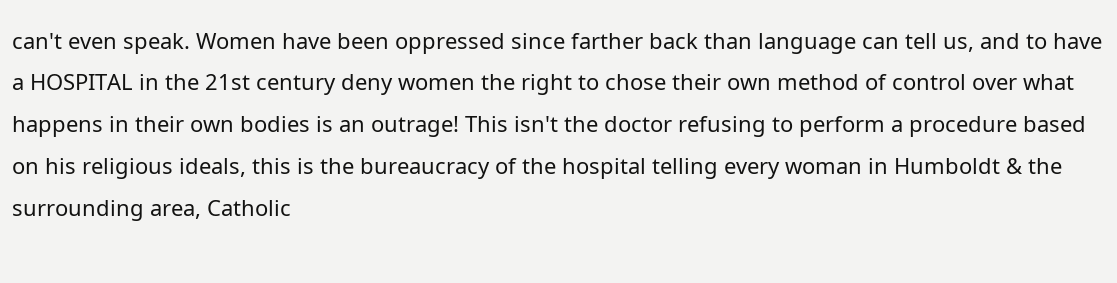can't even speak. Women have been oppressed since farther back than language can tell us, and to have a HOSPITAL in the 21st century deny women the right to chose their own method of control over what happens in their own bodies is an outrage! This isn't the doctor refusing to perform a procedure based on his religious ideals, this is the bureaucracy of the hospital telling every woman in Humboldt & the surrounding area, Catholic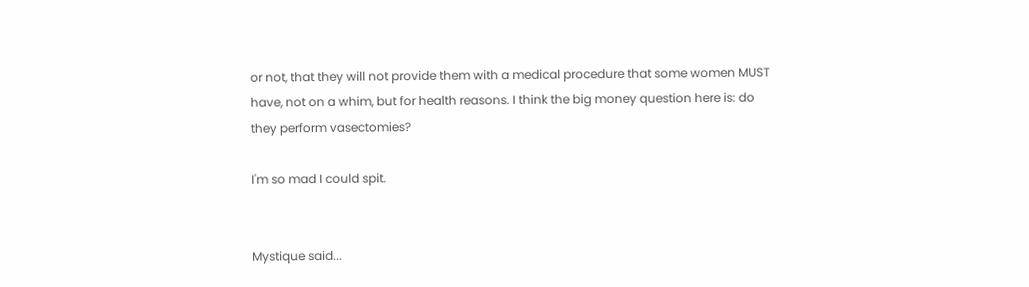or not, that they will not provide them with a medical procedure that some women MUST have, not on a whim, but for health reasons. I think the big money question here is: do they perform vasectomies?

I'm so mad I could spit.


Mystique said...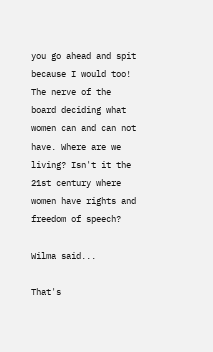you go ahead and spit because I would too! The nerve of the board deciding what women can and can not have. Where are we living? Isn't it the 21st century where women have rights and freedom of speech?

Wilma said...

That's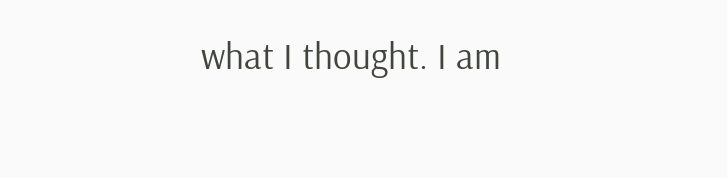what I thought. I am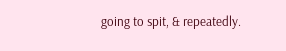going to spit, & repeatedly.